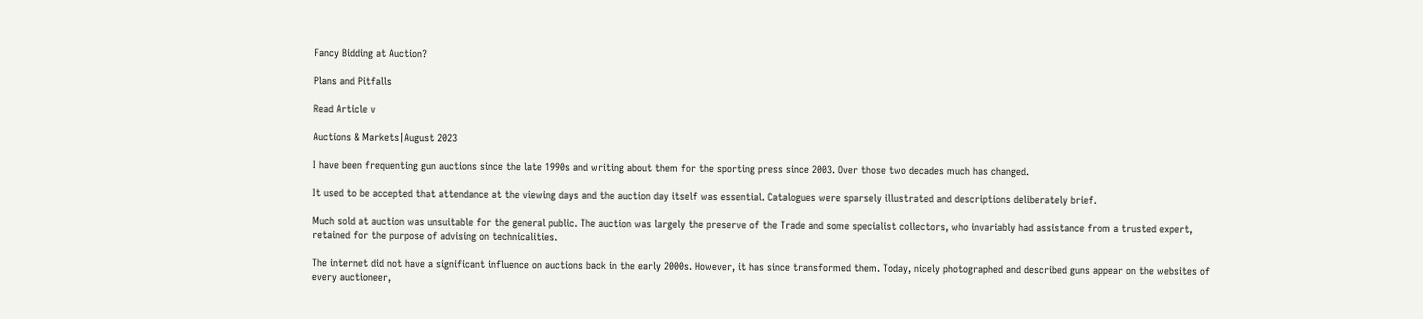Fancy Bidding at Auction?

Plans and Pitfalls

Read Article v

Auctions & Markets|August 2023

I have been frequenting gun auctions since the late 1990s and writing about them for the sporting press since 2003. Over those two decades much has changed.

It used to be accepted that attendance at the viewing days and the auction day itself was essential. Catalogues were sparsely illustrated and descriptions deliberately brief.

Much sold at auction was unsuitable for the general public. The auction was largely the preserve of the Trade and some specialist collectors, who invariably had assistance from a trusted expert, retained for the purpose of advising on technicalities.

The internet did not have a significant influence on auctions back in the early 2000s. However, it has since transformed them. Today, nicely photographed and described guns appear on the websites of every auctioneer,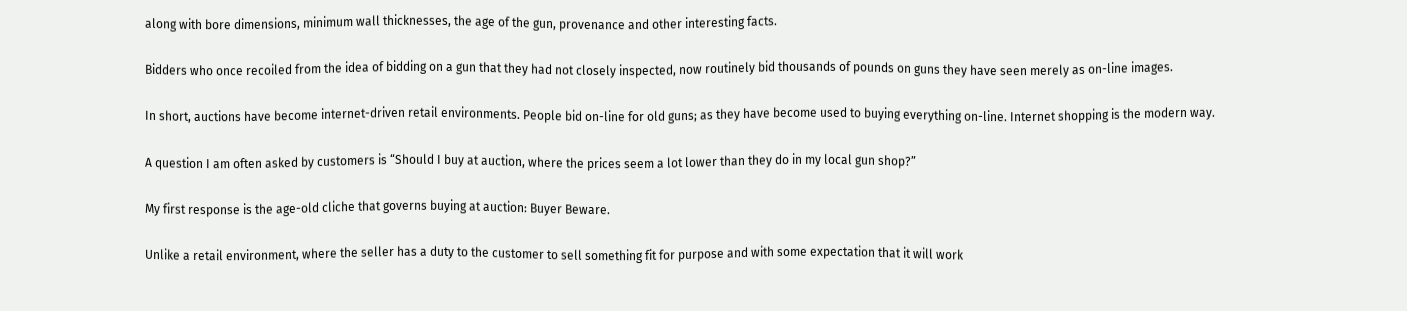along with bore dimensions, minimum wall thicknesses, the age of the gun, provenance and other interesting facts.

Bidders who once recoiled from the idea of bidding on a gun that they had not closely inspected, now routinely bid thousands of pounds on guns they have seen merely as on-line images.

In short, auctions have become internet-driven retail environments. People bid on-line for old guns; as they have become used to buying everything on-line. Internet shopping is the modern way.

A question I am often asked by customers is “Should I buy at auction, where the prices seem a lot lower than they do in my local gun shop?”

My first response is the age-old cliche that governs buying at auction: Buyer Beware.

Unlike a retail environment, where the seller has a duty to the customer to sell something fit for purpose and with some expectation that it will work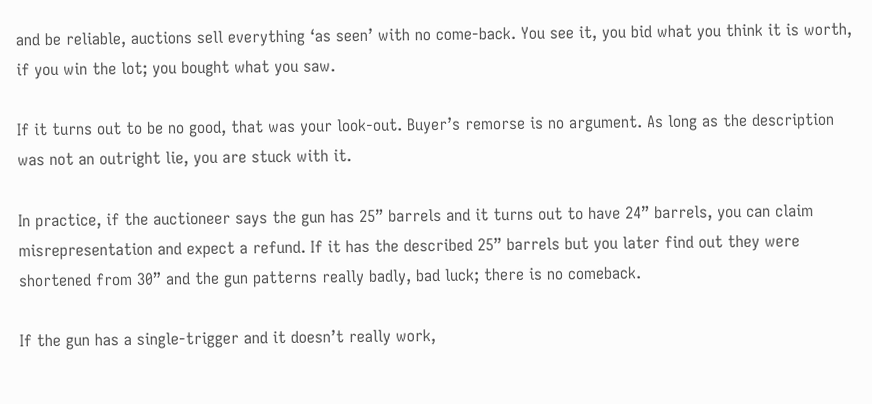and be reliable, auctions sell everything ‘as seen’ with no come-back. You see it, you bid what you think it is worth, if you win the lot; you bought what you saw.

If it turns out to be no good, that was your look-out. Buyer’s remorse is no argument. As long as the description was not an outright lie, you are stuck with it.

In practice, if the auctioneer says the gun has 25” barrels and it turns out to have 24” barrels, you can claim misrepresentation and expect a refund. If it has the described 25” barrels but you later find out they were shortened from 30” and the gun patterns really badly, bad luck; there is no comeback.

If the gun has a single-trigger and it doesn’t really work,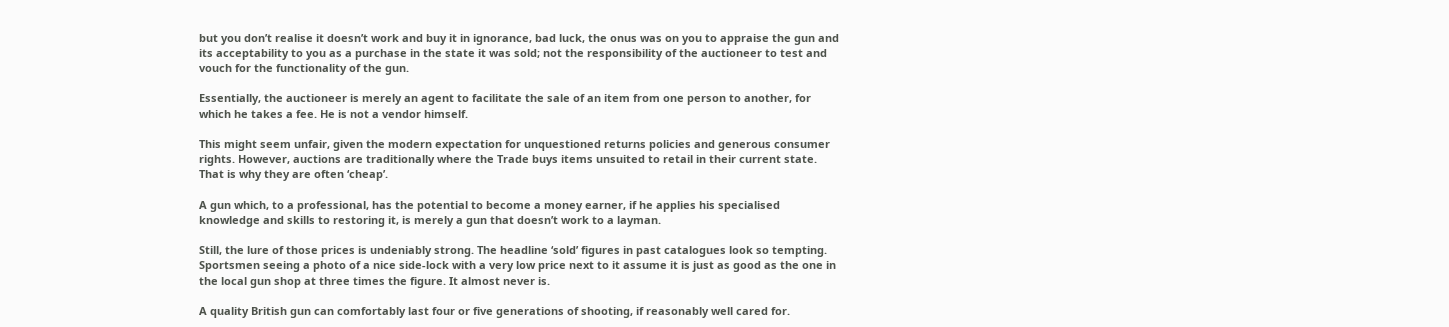but you don’t realise it doesn’t work and buy it in ignorance, bad luck, the onus was on you to appraise the gun and its acceptability to you as a purchase in the state it was sold; not the responsibility of the auctioneer to test and vouch for the functionality of the gun.

Essentially, the auctioneer is merely an agent to facilitate the sale of an item from one person to another, for which he takes a fee. He is not a vendor himself.

This might seem unfair, given the modern expectation for unquestioned returns policies and generous consumer rights. However, auctions are traditionally where the Trade buys items unsuited to retail in their current state. That is why they are often ‘cheap’.

A gun which, to a professional, has the potential to become a money earner, if he applies his specialised knowledge and skills to restoring it, is merely a gun that doesn’t work to a layman.

Still, the lure of those prices is undeniably strong. The headline ‘sold’ figures in past catalogues look so tempting. Sportsmen seeing a photo of a nice side-lock with a very low price next to it assume it is just as good as the one in the local gun shop at three times the figure. It almost never is.

A quality British gun can comfortably last four or five generations of shooting, if reasonably well cared for.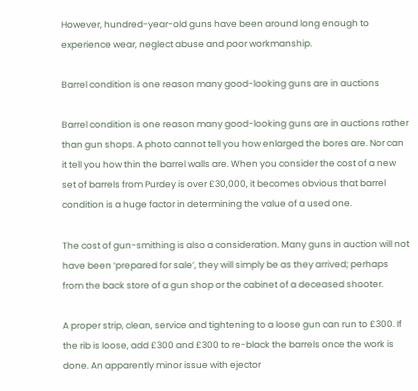However, hundred-year-old guns have been around long enough to experience wear, neglect abuse and poor workmanship.

Barrel condition is one reason many good-looking guns are in auctions

Barrel condition is one reason many good-looking guns are in auctions rather than gun shops. A photo cannot tell you how enlarged the bores are. Nor can it tell you how thin the barrel walls are. When you consider the cost of a new set of barrels from Purdey is over £30,000, it becomes obvious that barrel condition is a huge factor in determining the value of a used one.

The cost of gun-smithing is also a consideration. Many guns in auction will not have been ‘prepared for sale’, they will simply be as they arrived; perhaps from the back store of a gun shop or the cabinet of a deceased shooter.

A proper strip, clean, service and tightening to a loose gun can run to £300. If the rib is loose, add £300 and £300 to re-black the barrels once the work is done. An apparently minor issue with ejector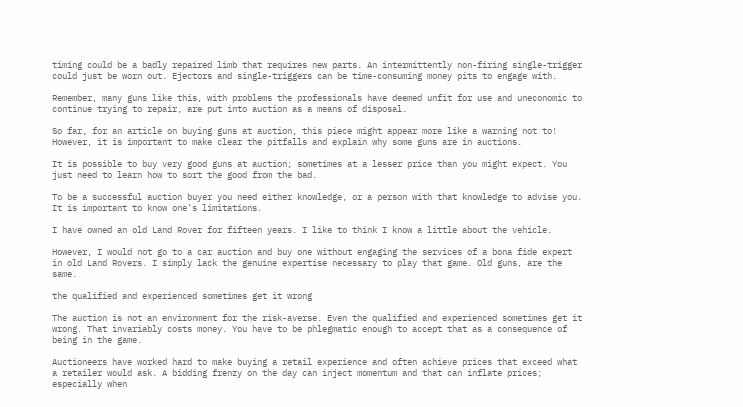timing could be a badly repaired limb that requires new parts. An intermittently non-firing single-trigger could just be worn out. Ejectors and single-triggers can be time-consuming money pits to engage with.

Remember, many guns like this, with problems the professionals have deemed unfit for use and uneconomic to continue trying to repair, are put into auction as a means of disposal.

So far, for an article on buying guns at auction, this piece might appear more like a warning not to! However, it is important to make clear the pitfalls and explain why some guns are in auctions.

It is possible to buy very good guns at auction; sometimes at a lesser price than you might expect. You just need to learn how to sort the good from the bad.

To be a successful auction buyer you need either knowledge, or a person with that knowledge to advise you. It is important to know one’s limitations.

I have owned an old Land Rover for fifteen years. I like to think I know a little about the vehicle.

However, I would not go to a car auction and buy one without engaging the services of a bona fide expert in old Land Rovers. I simply lack the genuine expertise necessary to play that game. Old guns, are the same.

the qualified and experienced sometimes get it wrong

The auction is not an environment for the risk-averse. Even the qualified and experienced sometimes get it wrong. That invariably costs money. You have to be phlegmatic enough to accept that as a consequence of being in the game.

Auctioneers have worked hard to make buying a retail experience and often achieve prices that exceed what a retailer would ask. A bidding frenzy on the day can inject momentum and that can inflate prices; especially when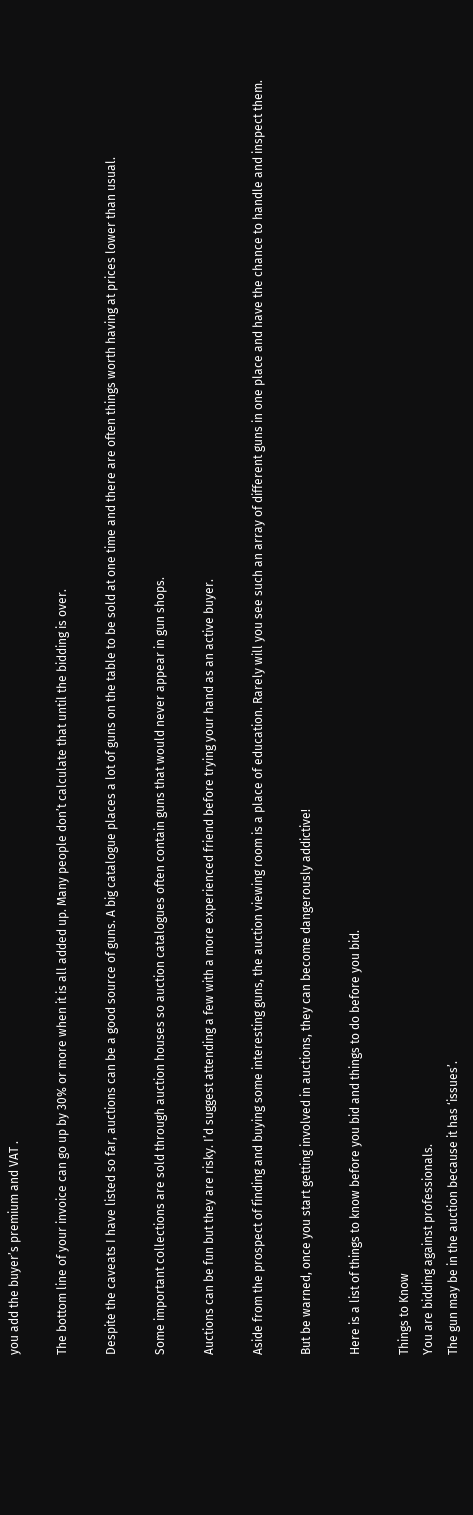you add the buyer’s premium and VAT .

The bottom line of your invoice can go up by 30% or more when it is all added up. Many people don’t calculate that until the bidding is over.

Despite the caveats I have listed so far, auctions can be a good source of guns. A big catalogue places a lot of guns on the table to be sold at one time and there are often things worth having at prices lower than usual.

Some important collections are sold through auction houses so auction catalogues often contain guns that would never appear in gun shops.

Auctions can be fun but they are risky. I’d suggest attending a few with a more experienced friend before trying your hand as an active buyer.

Aside from the prospect of finding and buying some interesting guns, the auction viewing room is a place of education. Rarely will you see such an array of different guns in one place and have the chance to handle and inspect them.

But be warned, once you start getting involved in auctions, they can become dangerously addictive!

Here is a list of things to know before you bid and things to do before you bid.

Things to Know
You are bidding against professionals.
The gun may be in the auction because it has ‘issues’.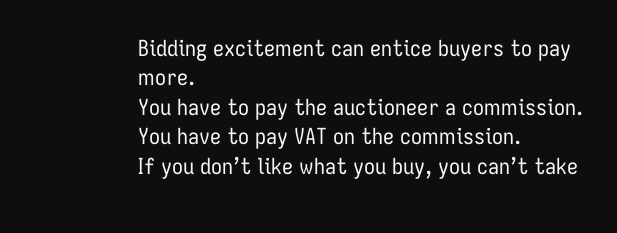Bidding excitement can entice buyers to pay more.
You have to pay the auctioneer a commission.
You have to pay VAT on the commission.
If you don’t like what you buy, you can’t take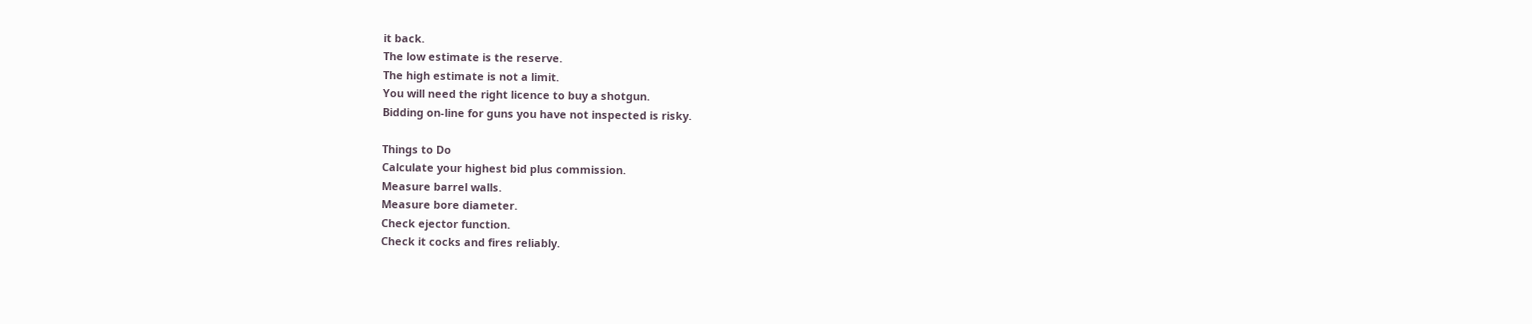it back.
The low estimate is the reserve.
The high estimate is not a limit.
You will need the right licence to buy a shotgun.
Bidding on-line for guns you have not inspected is risky.

Things to Do
Calculate your highest bid plus commission.
Measure barrel walls.
Measure bore diameter.
Check ejector function.
Check it cocks and fires reliably.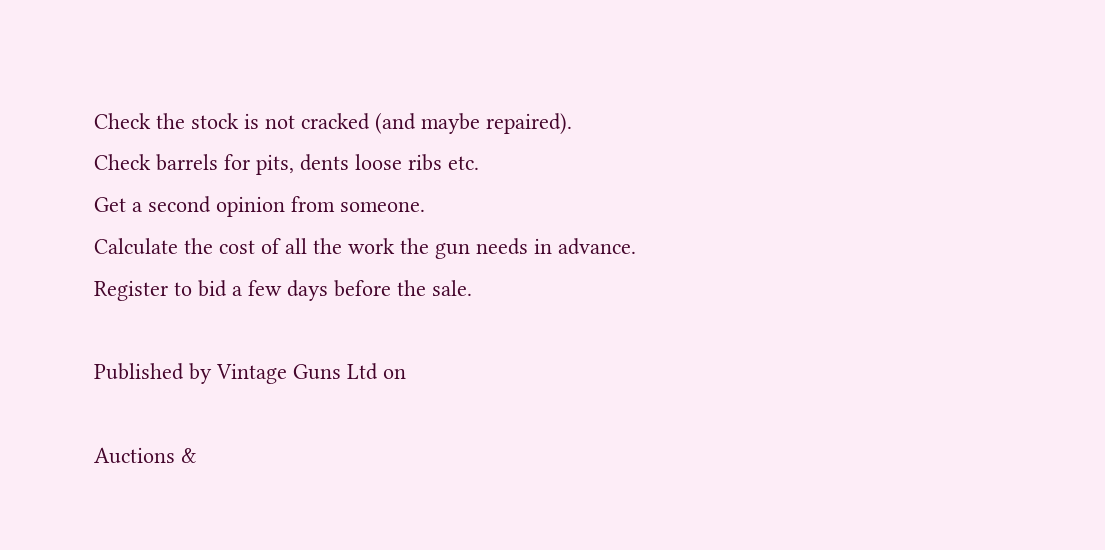Check the stock is not cracked (and maybe repaired).
Check barrels for pits, dents loose ribs etc.
Get a second opinion from someone.
Calculate the cost of all the work the gun needs in advance.
Register to bid a few days before the sale.

Published by Vintage Guns Ltd on

Auctions &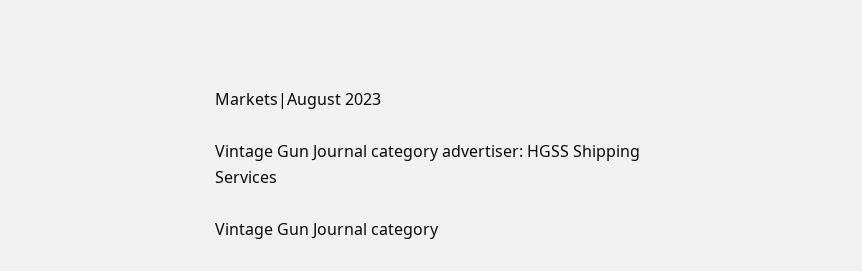Markets|August 2023

Vintage Gun Journal category advertiser: HGSS Shipping Services

Vintage Gun Journal category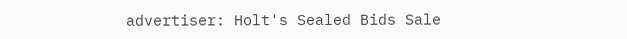advertiser: Holt's Sealed Bids Sale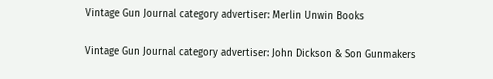Vintage Gun Journal category advertiser: Merlin Unwin Books

Vintage Gun Journal category advertiser: John Dickson & Son Gunmakers